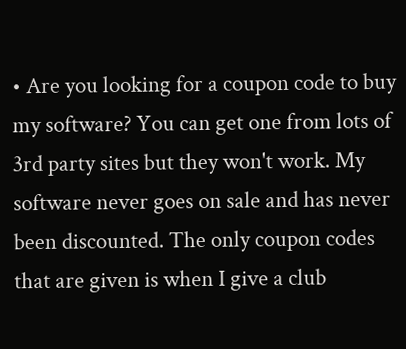• Are you looking for a coupon code to buy my software? You can get one from lots of 3rd party sites but they won't work. My software never goes on sale and has never been discounted. The only coupon codes that are given is when I give a club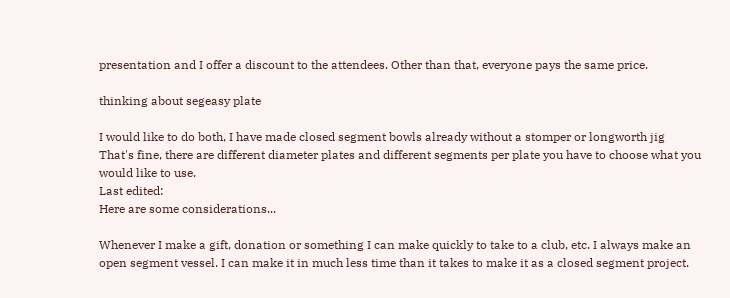presentation and I offer a discount to the attendees. Other than that, everyone pays the same price.

thinking about segeasy plate

I would like to do both, I have made closed segment bowls already without a stomper or longworth jig
That's fine, there are different diameter plates and different segments per plate you have to choose what you would like to use.
Last edited:
Here are some considerations...

Whenever I make a gift, donation or something I can make quickly to take to a club, etc. I always make an open segment vessel. I can make it in much less time than it takes to make it as a closed segment project.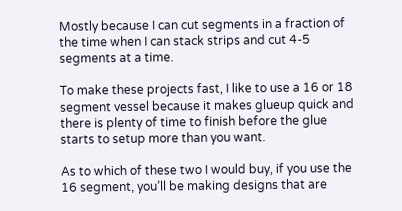Mostly because I can cut segments in a fraction of the time when I can stack strips and cut 4-5 segments at a time.

To make these projects fast, I like to use a 16 or 18 segment vessel because it makes glueup quick and there is plenty of time to finish before the glue starts to setup more than you want.

As to which of these two I would buy, if you use the 16 segment, you’ll be making designs that are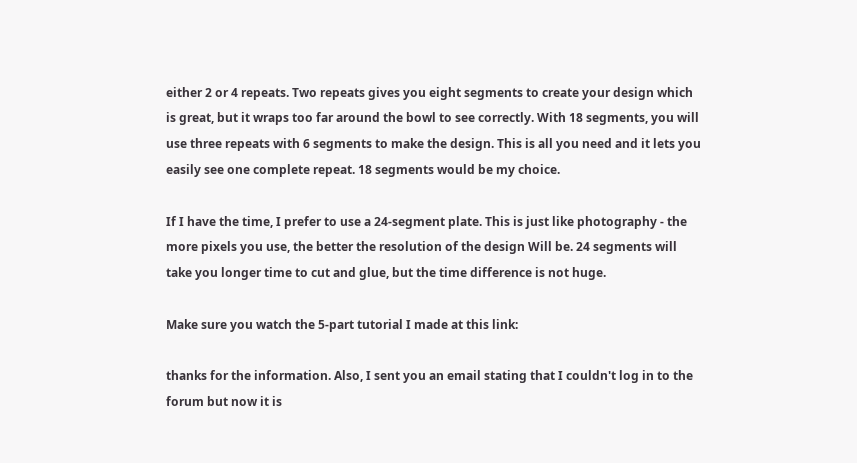either 2 or 4 repeats. Two repeats gives you eight segments to create your design which is great, but it wraps too far around the bowl to see correctly. With 18 segments, you will use three repeats with 6 segments to make the design. This is all you need and it lets you easily see one complete repeat. 18 segments would be my choice.

If I have the time, I prefer to use a 24-segment plate. This is just like photography - the more pixels you use, the better the resolution of the design Will be. 24 segments will take you longer time to cut and glue, but the time difference is not huge.

Make sure you watch the 5-part tutorial I made at this link:

thanks for the information. Also, I sent you an email stating that I couldn't log in to the forum but now it is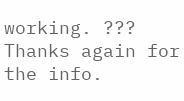working. ???
Thanks again for the info.